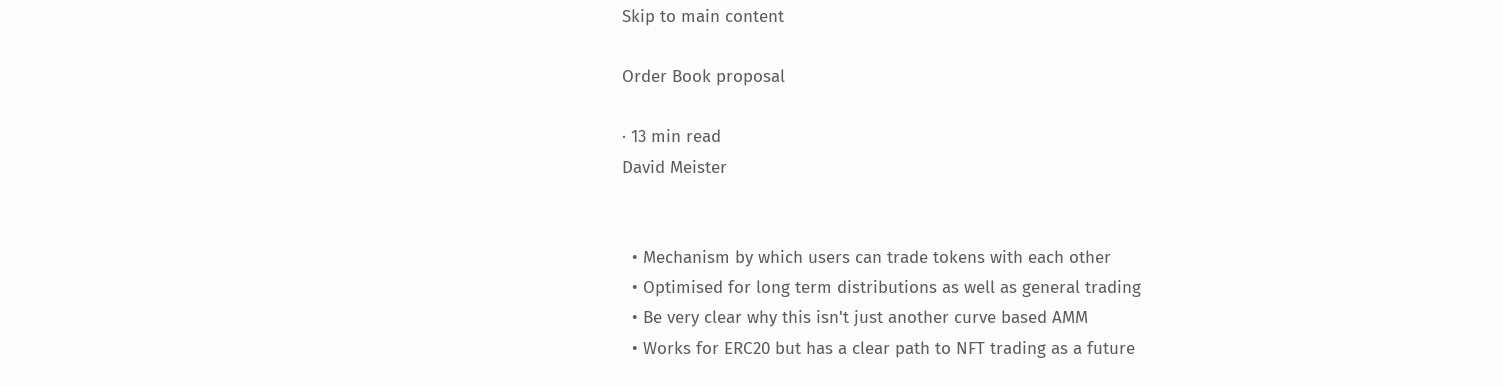Skip to main content

Order Book proposal

· 13 min read
David Meister


  • Mechanism by which users can trade tokens with each other
  • Optimised for long term distributions as well as general trading
  • Be very clear why this isn't just another curve based AMM
  • Works for ERC20 but has a clear path to NFT trading as a future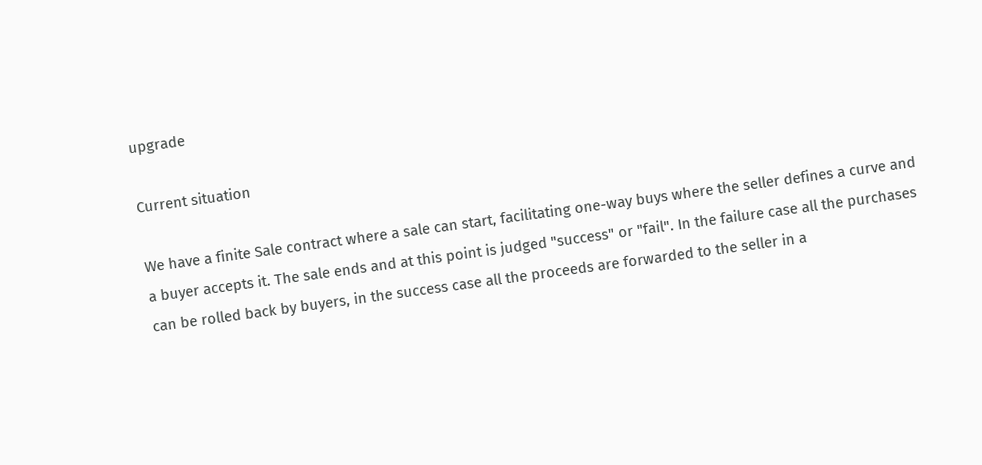upgrade

Current situation

We have a finite Sale contract where a sale can start, facilitating one-way buys where the seller defines a curve and a buyer accepts it. The sale ends and at this point is judged "success" or "fail". In the failure case all the purchases can be rolled back by buyers, in the success case all the proceeds are forwarded to the seller in a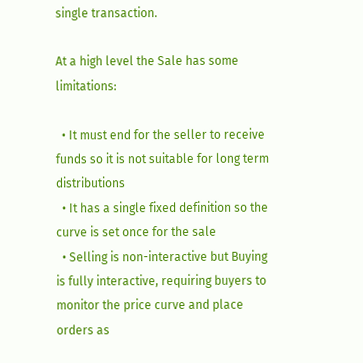single transaction.

At a high level the Sale has some limitations:

  • It must end for the seller to receive funds so it is not suitable for long term distributions
  • It has a single fixed definition so the curve is set once for the sale
  • Selling is non-interactive but Buying is fully interactive, requiring buyers to monitor the price curve and place orders as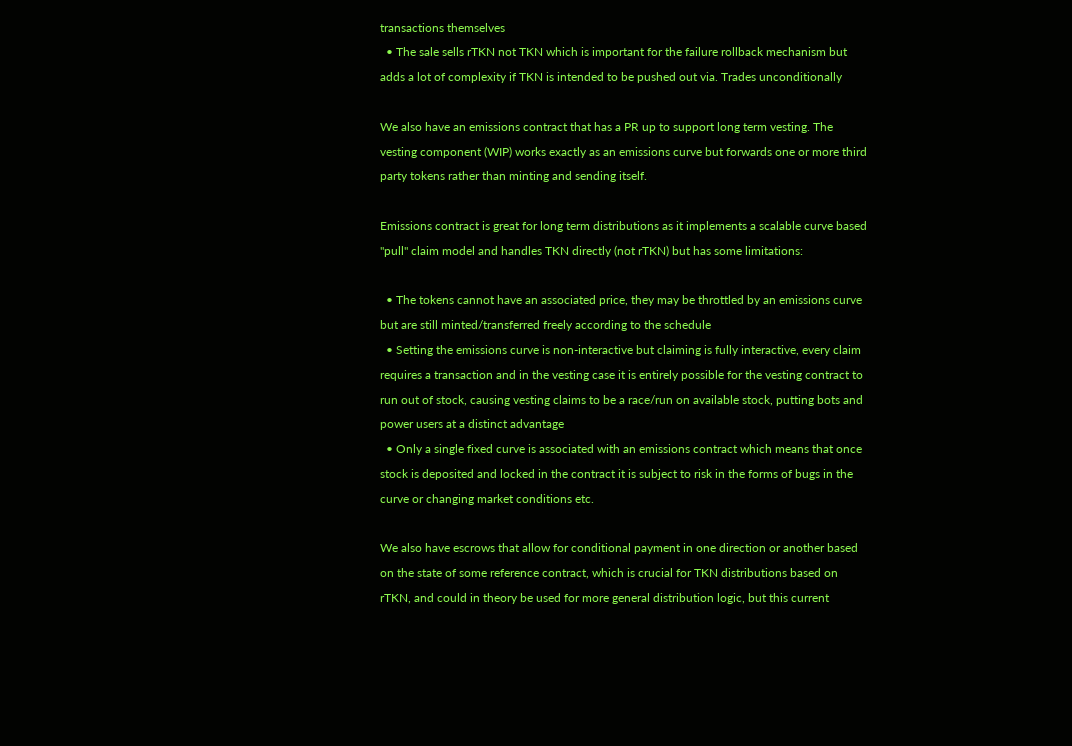transactions themselves
  • The sale sells rTKN not TKN which is important for the failure rollback mechanism but adds a lot of complexity if TKN is intended to be pushed out via. Trades unconditionally

We also have an emissions contract that has a PR up to support long term vesting. The vesting component (WIP) works exactly as an emissions curve but forwards one or more third party tokens rather than minting and sending itself.

Emissions contract is great for long term distributions as it implements a scalable curve based "pull" claim model and handles TKN directly (not rTKN) but has some limitations:

  • The tokens cannot have an associated price, they may be throttled by an emissions curve but are still minted/transferred freely according to the schedule
  • Setting the emissions curve is non-interactive but claiming is fully interactive, every claim requires a transaction and in the vesting case it is entirely possible for the vesting contract to run out of stock, causing vesting claims to be a race/run on available stock, putting bots and power users at a distinct advantage
  • Only a single fixed curve is associated with an emissions contract which means that once stock is deposited and locked in the contract it is subject to risk in the forms of bugs in the curve or changing market conditions etc.

We also have escrows that allow for conditional payment in one direction or another based on the state of some reference contract, which is crucial for TKN distributions based on rTKN, and could in theory be used for more general distribution logic, but this current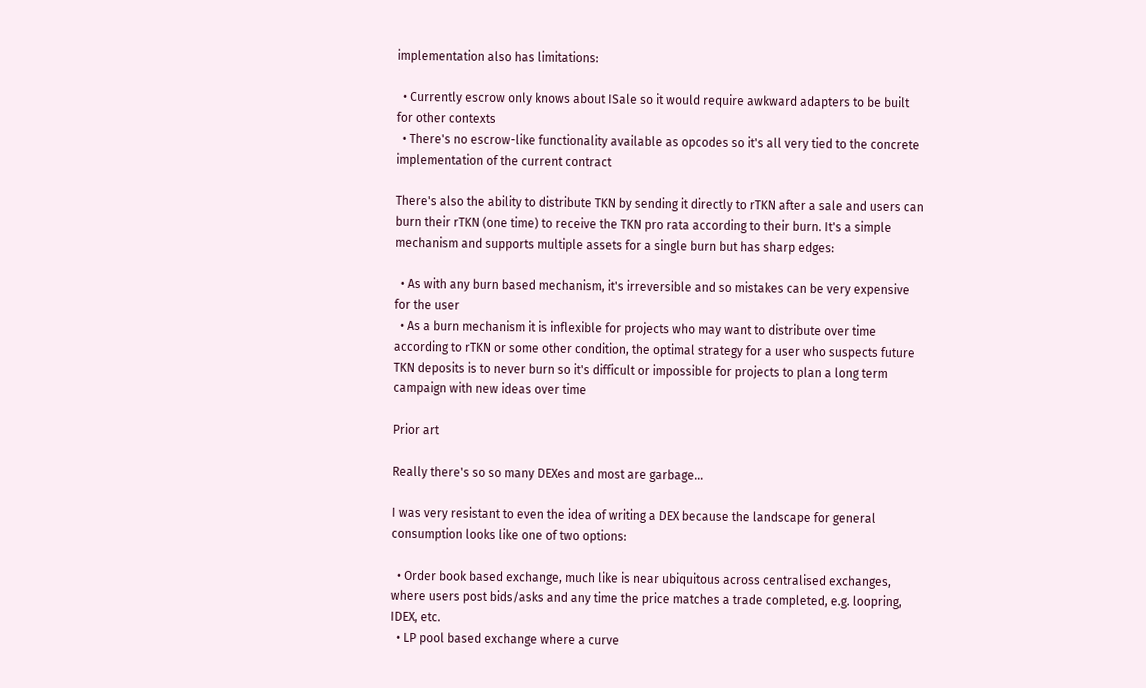implementation also has limitations:

  • Currently escrow only knows about ISale so it would require awkward adapters to be built for other contexts
  • There's no escrow-like functionality available as opcodes so it's all very tied to the concrete implementation of the current contract

There's also the ability to distribute TKN by sending it directly to rTKN after a sale and users can burn their rTKN (one time) to receive the TKN pro rata according to their burn. It's a simple mechanism and supports multiple assets for a single burn but has sharp edges:

  • As with any burn based mechanism, it's irreversible and so mistakes can be very expensive for the user
  • As a burn mechanism it is inflexible for projects who may want to distribute over time according to rTKN or some other condition, the optimal strategy for a user who suspects future TKN deposits is to never burn so it's difficult or impossible for projects to plan a long term campaign with new ideas over time

Prior art

Really there's so so many DEXes and most are garbage…

I was very resistant to even the idea of writing a DEX because the landscape for general consumption looks like one of two options:

  • Order book based exchange, much like is near ubiquitous across centralised exchanges, where users post bids/asks and any time the price matches a trade completed, e.g. loopring, IDEX, etc.
  • LP pool based exchange where a curve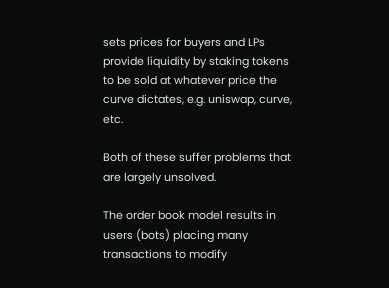sets prices for buyers and LPs provide liquidity by staking tokens to be sold at whatever price the curve dictates, e.g. uniswap, curve, etc.

Both of these suffer problems that are largely unsolved.

The order book model results in users (bots) placing many transactions to modify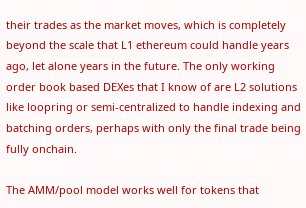their trades as the market moves, which is completely beyond the scale that L1 ethereum could handle years ago, let alone years in the future. The only working order book based DEXes that I know of are L2 solutions like loopring or semi-centralized to handle indexing and batching orders, perhaps with only the final trade being fully onchain.

The AMM/pool model works well for tokens that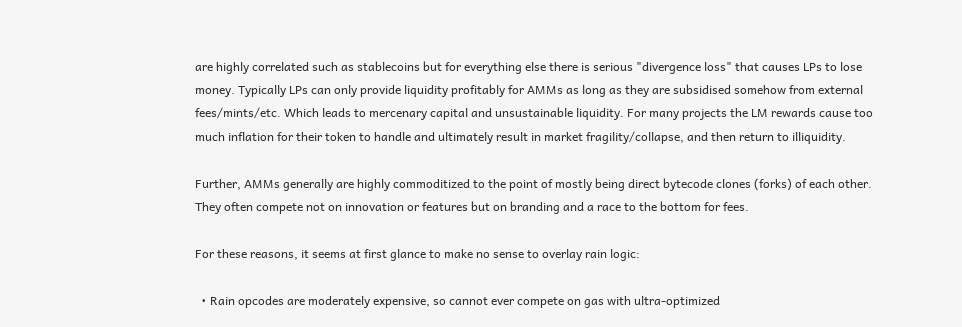are highly correlated such as stablecoins but for everything else there is serious "divergence loss" that causes LPs to lose money. Typically LPs can only provide liquidity profitably for AMMs as long as they are subsidised somehow from external fees/mints/etc. Which leads to mercenary capital and unsustainable liquidity. For many projects the LM rewards cause too much inflation for their token to handle and ultimately result in market fragility/collapse, and then return to illiquidity.

Further, AMMs generally are highly commoditized to the point of mostly being direct bytecode clones (forks) of each other. They often compete not on innovation or features but on branding and a race to the bottom for fees.

For these reasons, it seems at first glance to make no sense to overlay rain logic:

  • Rain opcodes are moderately expensive, so cannot ever compete on gas with ultra-optimized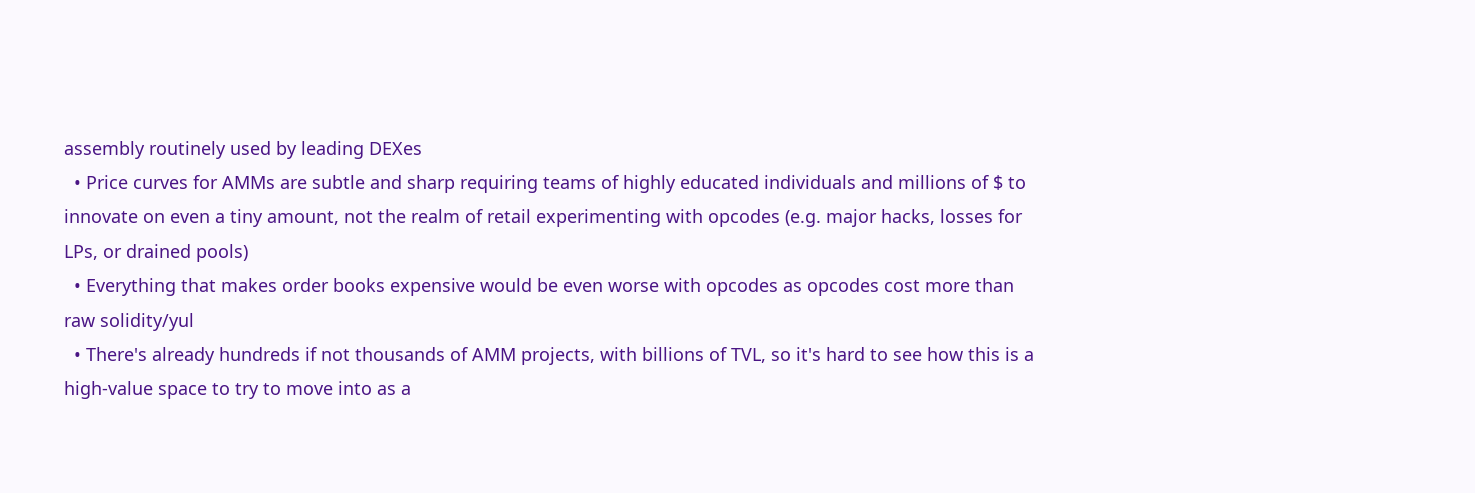assembly routinely used by leading DEXes
  • Price curves for AMMs are subtle and sharp requiring teams of highly educated individuals and millions of $ to innovate on even a tiny amount, not the realm of retail experimenting with opcodes (e.g. major hacks, losses for LPs, or drained pools)
  • Everything that makes order books expensive would be even worse with opcodes as opcodes cost more than raw solidity/yul
  • There's already hundreds if not thousands of AMM projects, with billions of TVL, so it's hard to see how this is a high-value space to try to move into as a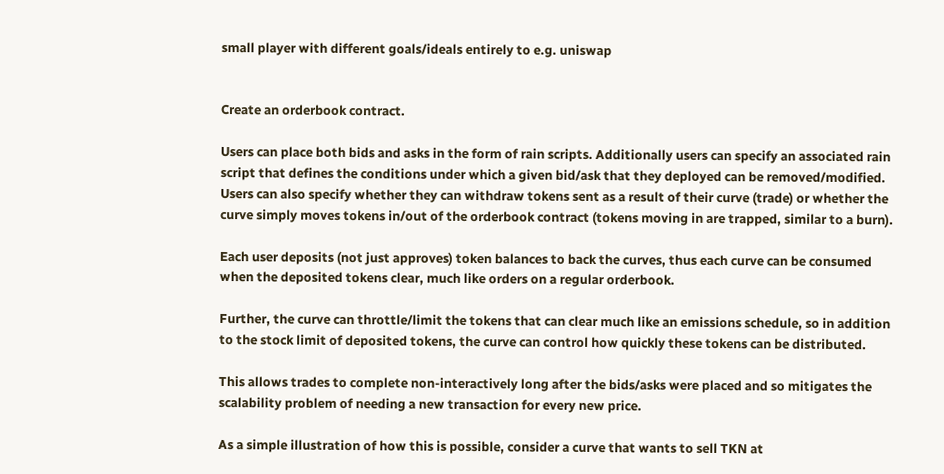small player with different goals/ideals entirely to e.g. uniswap


Create an orderbook contract.

Users can place both bids and asks in the form of rain scripts. Additionally users can specify an associated rain script that defines the conditions under which a given bid/ask that they deployed can be removed/modified. Users can also specify whether they can withdraw tokens sent as a result of their curve (trade) or whether the curve simply moves tokens in/out of the orderbook contract (tokens moving in are trapped, similar to a burn).

Each user deposits (not just approves) token balances to back the curves, thus each curve can be consumed when the deposited tokens clear, much like orders on a regular orderbook.

Further, the curve can throttle/limit the tokens that can clear much like an emissions schedule, so in addition to the stock limit of deposited tokens, the curve can control how quickly these tokens can be distributed.

This allows trades to complete non-interactively long after the bids/asks were placed and so mitigates the scalability problem of needing a new transaction for every new price.

As a simple illustration of how this is possible, consider a curve that wants to sell TKN at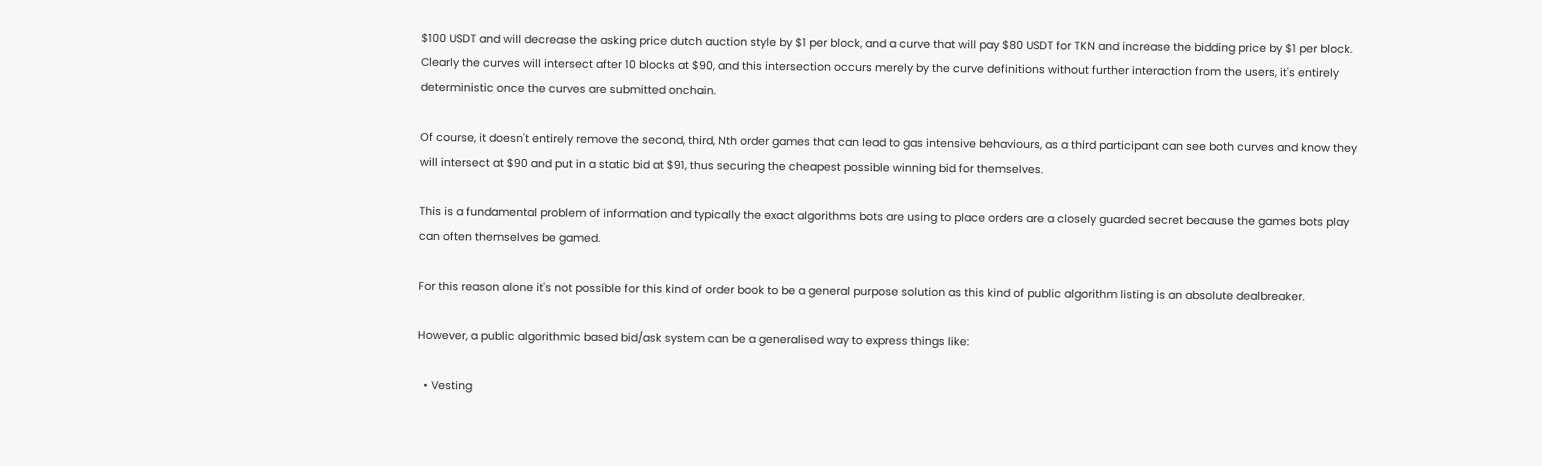$100 USDT and will decrease the asking price dutch auction style by $1 per block, and a curve that will pay $80 USDT for TKN and increase the bidding price by $1 per block. Clearly the curves will intersect after 10 blocks at $90, and this intersection occurs merely by the curve definitions without further interaction from the users, it's entirely deterministic once the curves are submitted onchain.

Of course, it doesn't entirely remove the second, third, Nth order games that can lead to gas intensive behaviours, as a third participant can see both curves and know they will intersect at $90 and put in a static bid at $91, thus securing the cheapest possible winning bid for themselves.

This is a fundamental problem of information and typically the exact algorithms bots are using to place orders are a closely guarded secret because the games bots play can often themselves be gamed.

For this reason alone it's not possible for this kind of order book to be a general purpose solution as this kind of public algorithm listing is an absolute dealbreaker.

However, a public algorithmic based bid/ask system can be a generalised way to express things like:

  • Vesting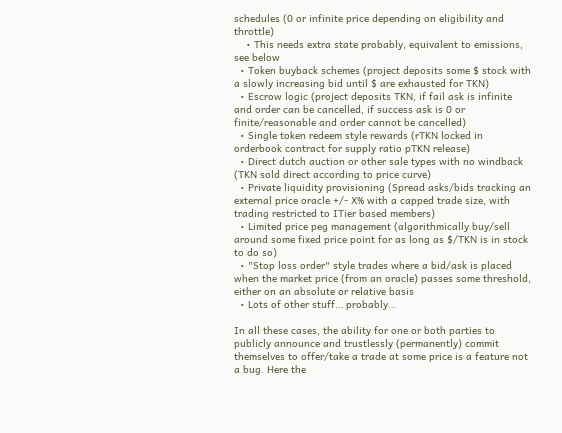schedules (0 or infinite price depending on eligibility and throttle)
    • This needs extra state probably, equivalent to emissions, see below
  • Token buyback schemes (project deposits some $ stock with a slowly increasing bid until $ are exhausted for TKN)
  • Escrow logic (project deposits TKN, if fail ask is infinite and order can be cancelled, if success ask is 0 or finite/reasonable and order cannot be cancelled)
  • Single token redeem style rewards (rTKN locked in orderbook contract for supply ratio pTKN release)
  • Direct dutch auction or other sale types with no windback (TKN sold direct according to price curve)
  • Private liquidity provisioning (Spread asks/bids tracking an external price oracle +/- X% with a capped trade size, with trading restricted to ITier based members)
  • Limited price peg management (algorithmically buy/sell around some fixed price point for as long as $/TKN is in stock to do so)
  • "Stop loss order" style trades where a bid/ask is placed when the market price (from an oracle) passes some threshold, either on an absolute or relative basis
  • Lots of other stuff… probably…

In all these cases, the ability for one or both parties to publicly announce and trustlessly (permanently) commit themselves to offer/take a trade at some price is a feature not a bug. Here the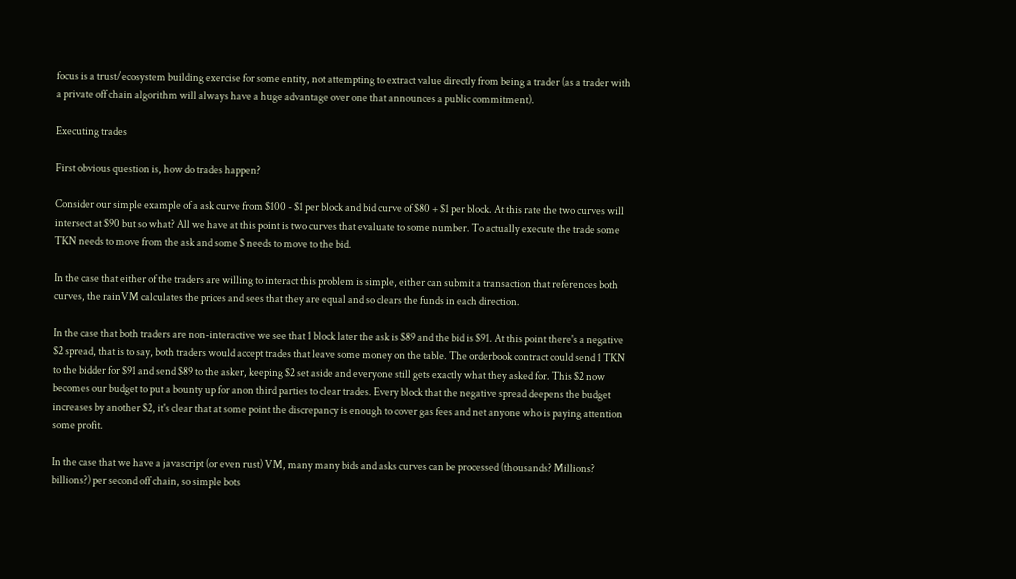focus is a trust/ecosystem building exercise for some entity, not attempting to extract value directly from being a trader (as a trader with a private off chain algorithm will always have a huge advantage over one that announces a public commitment).

Executing trades

First obvious question is, how do trades happen?

Consider our simple example of a ask curve from $100 - $1 per block and bid curve of $80 + $1 per block. At this rate the two curves will intersect at $90 but so what? All we have at this point is two curves that evaluate to some number. To actually execute the trade some TKN needs to move from the ask and some $ needs to move to the bid.

In the case that either of the traders are willing to interact this problem is simple, either can submit a transaction that references both curves, the rainVM calculates the prices and sees that they are equal and so clears the funds in each direction.

In the case that both traders are non-interactive we see that 1 block later the ask is $89 and the bid is $91. At this point there's a negative $2 spread, that is to say, both traders would accept trades that leave some money on the table. The orderbook contract could send 1 TKN to the bidder for $91 and send $89 to the asker, keeping $2 set aside and everyone still gets exactly what they asked for. This $2 now becomes our budget to put a bounty up for anon third parties to clear trades. Every block that the negative spread deepens the budget increases by another $2, it's clear that at some point the discrepancy is enough to cover gas fees and net anyone who is paying attention some profit.

In the case that we have a javascript (or even rust) VM, many many bids and asks curves can be processed (thousands? Millions? billions?) per second off chain, so simple bots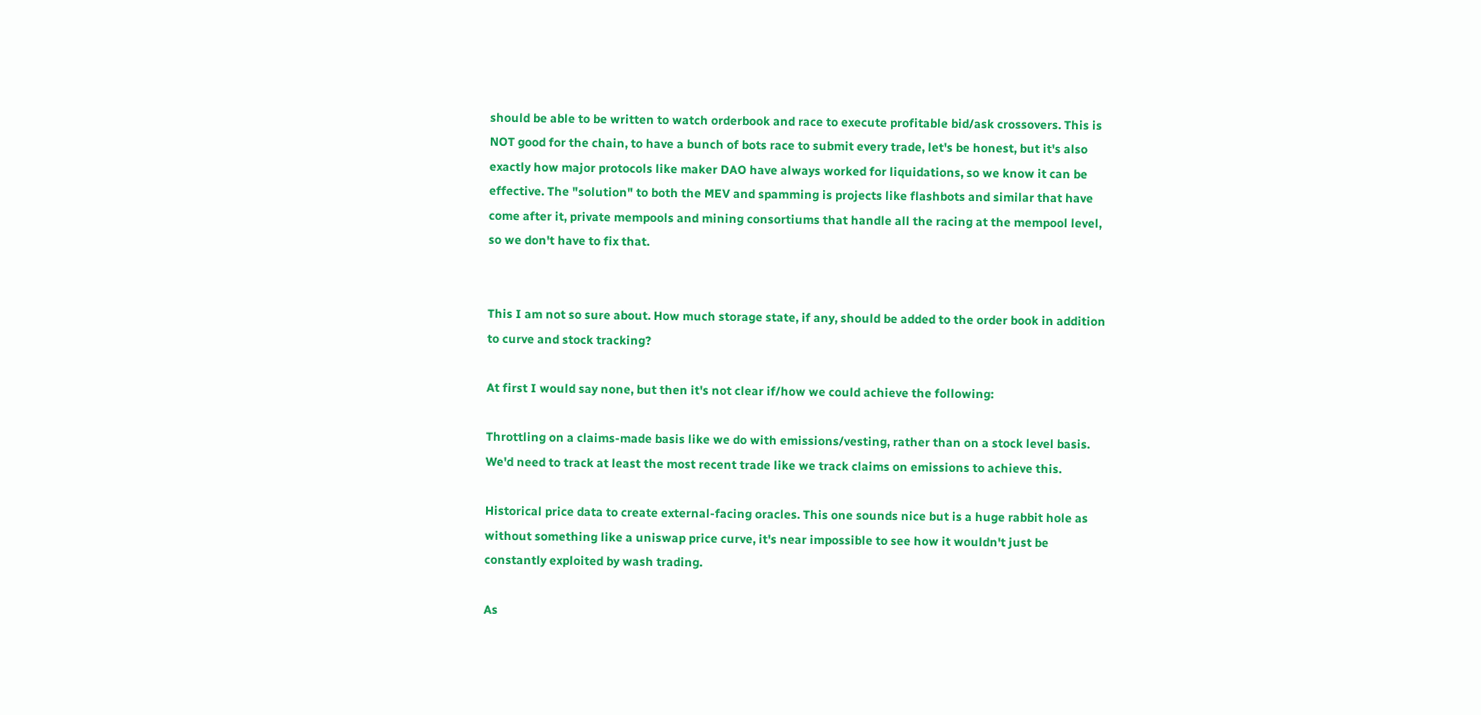should be able to be written to watch orderbook and race to execute profitable bid/ask crossovers. This is NOT good for the chain, to have a bunch of bots race to submit every trade, let's be honest, but it's also exactly how major protocols like maker DAO have always worked for liquidations, so we know it can be effective. The "solution" to both the MEV and spamming is projects like flashbots and similar that have come after it, private mempools and mining consortiums that handle all the racing at the mempool level, so we don't have to fix that.


This I am not so sure about. How much storage state, if any, should be added to the order book in addition to curve and stock tracking?

At first I would say none, but then it's not clear if/how we could achieve the following:

Throttling on a claims-made basis like we do with emissions/vesting, rather than on a stock level basis. We'd need to track at least the most recent trade like we track claims on emissions to achieve this.

Historical price data to create external-facing oracles. This one sounds nice but is a huge rabbit hole as without something like a uniswap price curve, it's near impossible to see how it wouldn't just be constantly exploited by wash trading.

As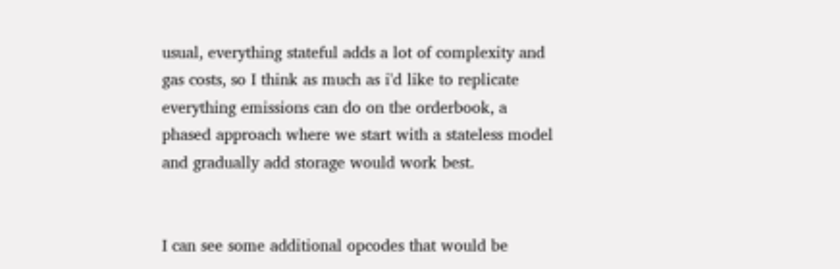usual, everything stateful adds a lot of complexity and gas costs, so I think as much as i'd like to replicate everything emissions can do on the orderbook, a phased approach where we start with a stateless model and gradually add storage would work best.


I can see some additional opcodes that would be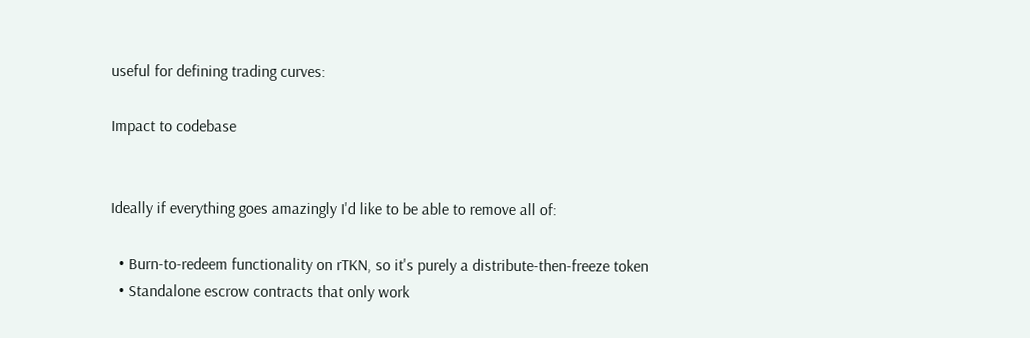useful for defining trading curves:

Impact to codebase


Ideally if everything goes amazingly I'd like to be able to remove all of:

  • Burn-to-redeem functionality on rTKN, so it's purely a distribute-then-freeze token
  • Standalone escrow contracts that only work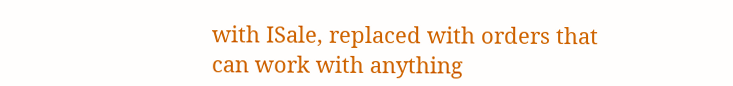with ISale, replaced with orders that can work with anything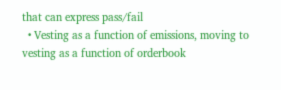that can express pass/fail
  • Vesting as a function of emissions, moving to vesting as a function of orderbook